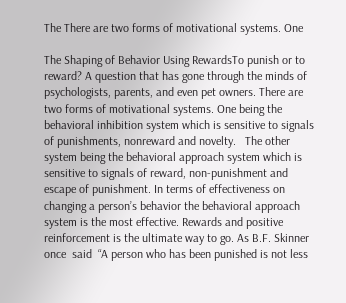The There are two forms of motivational systems. One

The Shaping of Behavior Using RewardsTo punish or to reward? A question that has gone through the minds of psychologists, parents, and even pet owners. There are two forms of motivational systems. One being the behavioral inhibition system which is sensitive to signals of punishments, nonreward and novelty.   The other system being the behavioral approach system which is sensitive to signals of reward, non-punishment and escape of punishment. In terms of effectiveness on changing a person’s behavior the behavioral approach system is the most effective. Rewards and positive reinforcement is the ultimate way to go. As B.F. Skinner once  said  “A person who has been punished is not less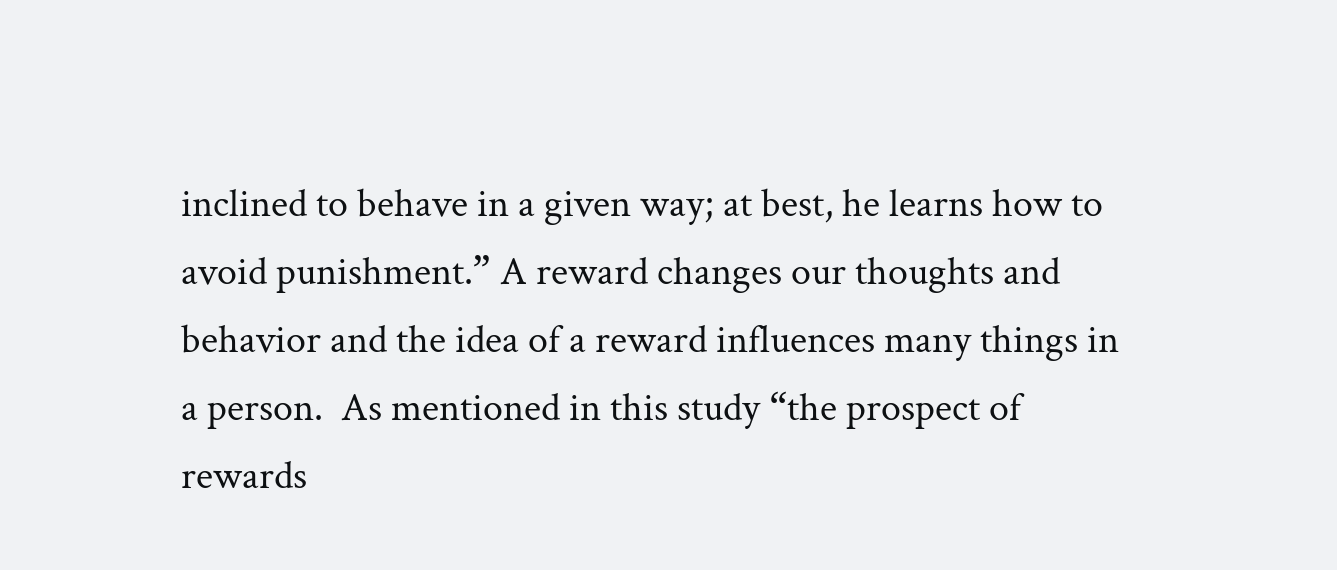inclined to behave in a given way; at best, he learns how to avoid punishment.” A reward changes our thoughts and behavior and the idea of a reward influences many things in a person.  As mentioned in this study “the prospect of rewards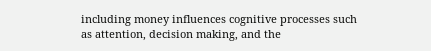including money influences cognitive processes such as attention, decision making, and the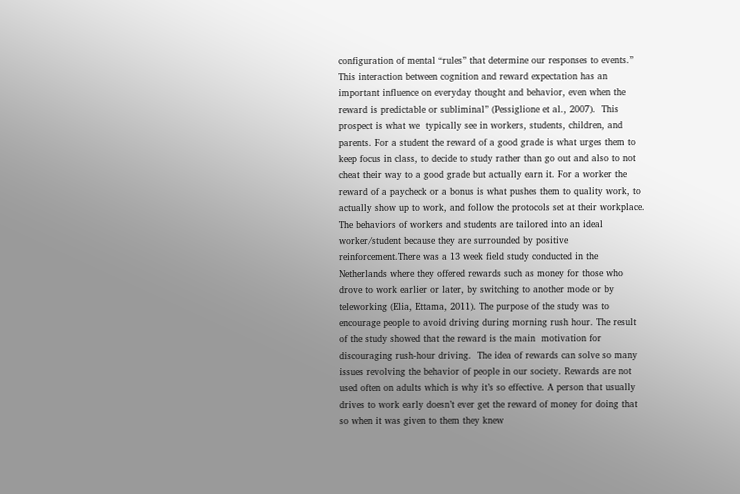configuration of mental “rules” that determine our responses to events.” This interaction between cognition and reward expectation has an important influence on everyday thought and behavior, even when the reward is predictable or subliminal” (Pessiglione et al., 2007).  This prospect is what we  typically see in workers, students, children, and parents. For a student the reward of a good grade is what urges them to keep focus in class, to decide to study rather than go out and also to not cheat their way to a good grade but actually earn it. For a worker the reward of a paycheck or a bonus is what pushes them to quality work, to actually show up to work, and follow the protocols set at their workplace.  The behaviors of workers and students are tailored into an ideal worker/student because they are surrounded by positive reinforcement.There was a 13 week field study conducted in the Netherlands where they offered rewards such as money for those who drove to work earlier or later, by switching to another mode or by teleworking (Elia, Ettama, 2011). The purpose of the study was to encourage people to avoid driving during morning rush hour. The result of the study showed that the reward is the main  motivation for discouraging rush-hour driving.  The idea of rewards can solve so many issues revolving the behavior of people in our society. Rewards are not used often on adults which is why it’s so effective. A person that usually drives to work early doesn’t ever get the reward of money for doing that so when it was given to them they knew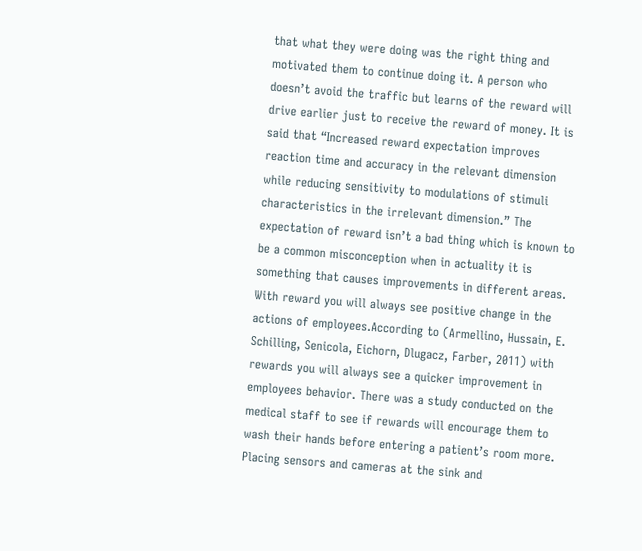that what they were doing was the right thing and motivated them to continue doing it. A person who doesn’t avoid the traffic but learns of the reward will drive earlier just to receive the reward of money. It is said that “Increased reward expectation improves reaction time and accuracy in the relevant dimension while reducing sensitivity to modulations of stimuli characteristics in the irrelevant dimension.” The expectation of reward isn’t a bad thing which is known to be a common misconception when in actuality it is something that causes improvements in different areas. With reward you will always see positive change in the actions of employees.According to (Armellino, Hussain, E. Schilling, Senicola, Eichorn, Dlugacz, Farber, 2011) with rewards you will always see a quicker improvement in employees behavior. There was a study conducted on the medical staff to see if rewards will encourage them to wash their hands before entering a patient’s room more. Placing sensors and cameras at the sink and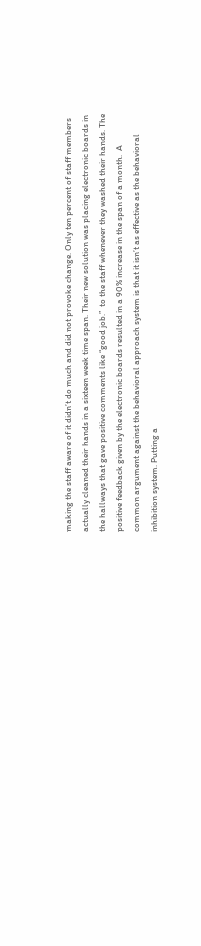making the staff aware of it didn’t do much and did not provoke change. Only ten percent of staff members actually cleaned their hands in a sixteen week time span. Their new solution was placing electronic boards in the hallways that gave positive comments like “good job.”  to the staff whenever they washed their hands. The positive feedback given by the electronic boards resulted in a 90% increase in the span of a month.  A common argument against the behavioral approach system is that it isn’t as effective as the behavioral inhibition system. Putting a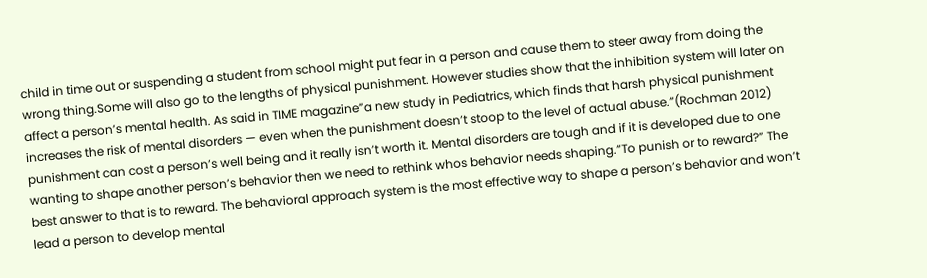child in time out or suspending a student from school might put fear in a person and cause them to steer away from doing the wrong thing.Some will also go to the lengths of physical punishment. However studies show that the inhibition system will later on affect a person’s mental health. As said in TIME magazine”a new study in Pediatrics, which finds that harsh physical punishment increases the risk of mental disorders — even when the punishment doesn’t stoop to the level of actual abuse.”(Rochman 2012) punishment can cost a person’s well being and it really isn’t worth it. Mental disorders are tough and if it is developed due to one wanting to shape another person’s behavior then we need to rethink whos behavior needs shaping.”To punish or to reward?” The best answer to that is to reward. The behavioral approach system is the most effective way to shape a person’s behavior and won’t lead a person to develop mental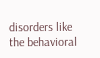disorders like the behavioral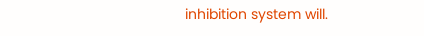inhibition system will.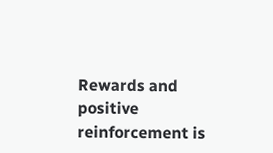Rewards and positive reinforcement is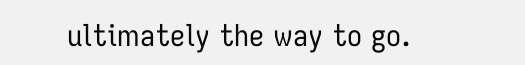ultimately the way to go.